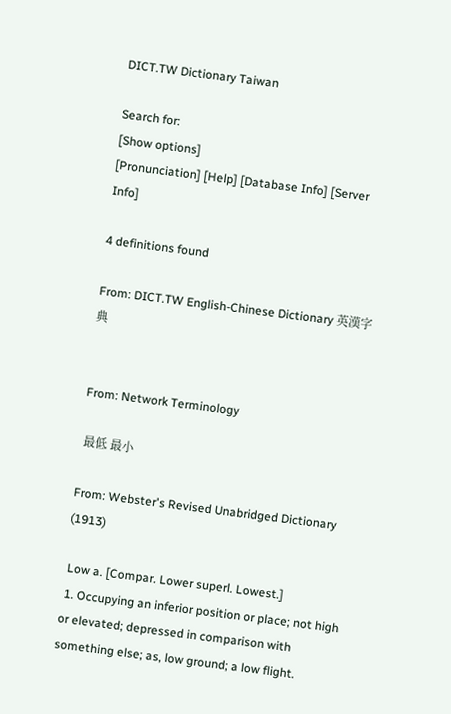DICT.TW Dictionary Taiwan

Search for:
[Show options]
[Pronunciation] [Help] [Database Info] [Server Info]

4 definitions found

From: DICT.TW English-Chinese Dictionary 英漢字典


From: Network Terminology

 最低 最小

From: Webster's Revised Unabridged Dictionary (1913)

 Low a. [Compar. Lower superl. Lowest.]
 1. Occupying an inferior position or place; not high or elevated; depressed in comparison with something else; as, low ground; a low flight.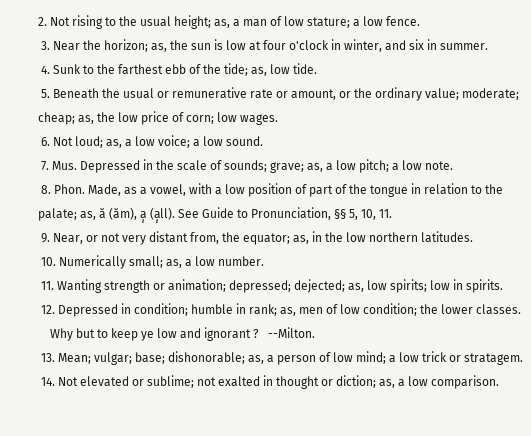2. Not rising to the usual height; as, a man of low stature; a low fence.
 3. Near the horizon; as, the sun is low at four o'clock in winter, and six in summer.
 4. Sunk to the farthest ebb of the tide; as, low tide.
 5. Beneath the usual or remunerative rate or amount, or the ordinary value; moderate; cheap; as, the low price of corn; low wages.
 6. Not loud; as, a low voice; a low sound.
 7. Mus. Depressed in the scale of sounds; grave; as, a low pitch; a low note.
 8. Phon. Made, as a vowel, with a low position of part of the tongue in relation to the palate; as, ă (ăm), ạ̣ (ạ̣ll). See Guide to Pronunciation, §§ 5, 10, 11.
 9. Near, or not very distant from, the equator; as, in the low northern latitudes.
 10. Numerically small; as, a low number.
 11. Wanting strength or animation; depressed; dejected; as, low spirits; low in spirits.
 12. Depressed in condition; humble in rank; as, men of low condition; the lower classes.
    Why but to keep ye low and ignorant ?   --Milton.
 13. Mean; vulgar; base; dishonorable; as, a person of low mind; a low trick or stratagem.
 14. Not elevated or sublime; not exalted in thought or diction; as, a low comparison.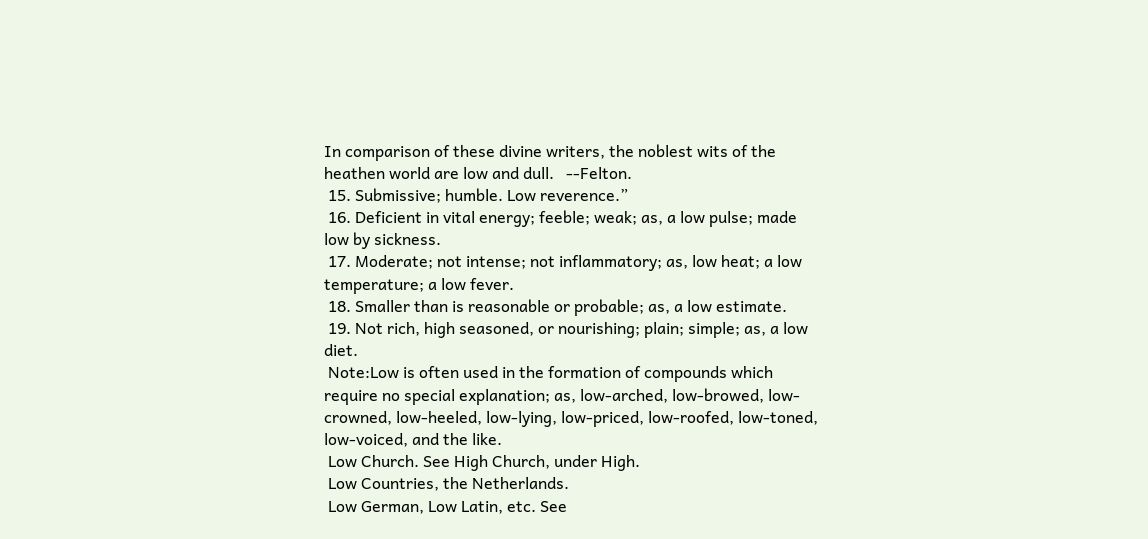In comparison of these divine writers, the noblest wits of the heathen world are low and dull.   --Felton.
 15. Submissive; humble. Low reverence.”
 16. Deficient in vital energy; feeble; weak; as, a low pulse; made low by sickness.
 17. Moderate; not intense; not inflammatory; as, low heat; a low temperature; a low fever.
 18. Smaller than is reasonable or probable; as, a low estimate.
 19. Not rich, high seasoned, or nourishing; plain; simple; as, a low diet.
 Note:Low is often used in the formation of compounds which require no special explanation; as, low-arched, low-browed, low-crowned, low-heeled, low-lying, low-priced, low-roofed, low-toned, low-voiced, and the like.
 Low Church. See High Church, under High.
 Low Countries, the Netherlands.
 Low German, Low Latin, etc. See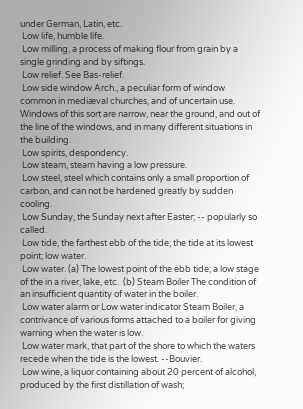under German, Latin, etc.
 Low life, humble life.
 Low milling, a process of making flour from grain by a single grinding and by siftings.
 Low relief. See Bas-relief.
 Low side window Arch., a peculiar form of window common in mediæval churches, and of uncertain use. Windows of this sort are narrow, near the ground, and out of the line of the windows, and in many different situations in the building.
 Low spirits, despondency.
 Low steam, steam having a low pressure.
 Low steel, steel which contains only a small proportion of carbon, and can not be hardened greatly by sudden cooling.
 Low Sunday, the Sunday next after Easter; -- popularly so called.
 Low tide, the farthest ebb of the tide; the tide at its lowest point; low water.
 Low water. (a) The lowest point of the ebb tide; a low stage of the in a river, lake, etc.  (b) Steam Boiler The condition of an insufficient quantity of water in the boiler.
 Low water alarm or Low water indicator Steam Boiler, a contrivance of various forms attached to a boiler for giving warning when the water is low.
 Low water mark, that part of the shore to which the waters recede when the tide is the lowest. --Bouvier.
 Low wine, a liquor containing about 20 percent of alcohol, produced by the first distillation of wash;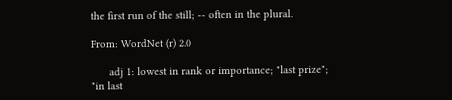the first run of the still; -- often in the plural.

From: WordNet (r) 2.0

      adj 1: lowest in rank or importance; "last prize"; "in last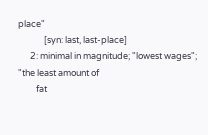place"
             [syn: last, last-place]
      2: minimal in magnitude; "lowest wages"; "the least amount of
         fat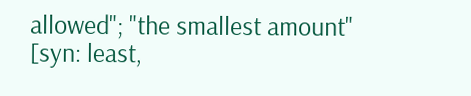allowed"; "the smallest amount" [syn: least,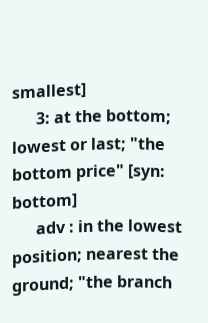smallest]
      3: at the bottom; lowest or last; "the bottom price" [syn: bottom]
      adv : in the lowest position; nearest the ground; "the branch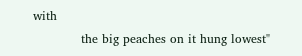with
            the big peaches on it hung lowest"